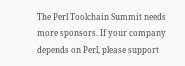The Perl Toolchain Summit needs more sponsors. If your company depends on Perl, please support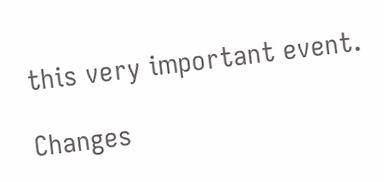this very important event.

Changes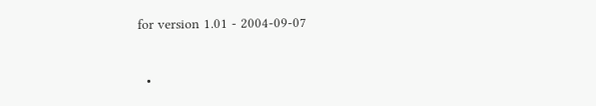for version 1.01 - 2004-09-07

  •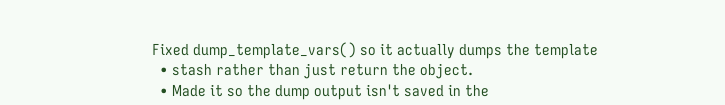Fixed dump_template_vars() so it actually dumps the template
  • stash rather than just return the object.
  • Made it so the dump output isn't saved in the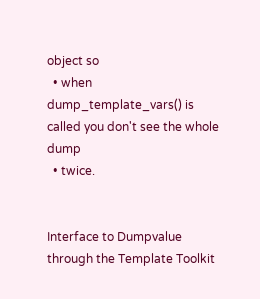object so
  • when dump_template_vars() is called you don't see the whole dump
  • twice.


Interface to Dumpvalue through the Template Toolkit